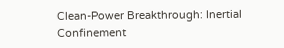Clean-Power Breakthrough: Inertial Confinement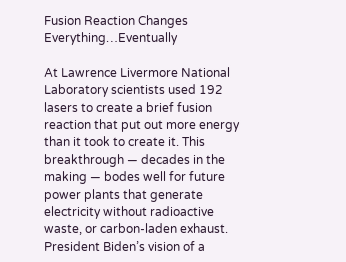Fusion Reaction Changes Everything…Eventually

At Lawrence Livermore National Laboratory scientists used 192 lasers to create a brief fusion reaction that put out more energy than it took to create it. This breakthrough — decades in the making — bodes well for future power plants that generate electricity without radioactive waste, or carbon-laden exhaust. President Biden’s vision of a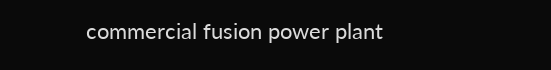commercial fusion power plant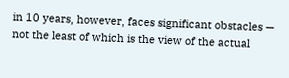in 10 years, however, faces significant obstacles — not the least of which is the view of the actual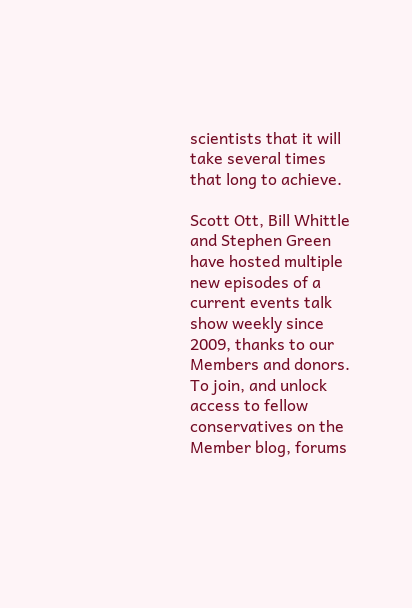scientists that it will take several times that long to achieve.

Scott Ott, Bill Whittle and Stephen Green have hosted multiple new episodes of a current events talk show weekly since 2009, thanks to our Members and donors. To join, and unlock access to fellow conservatives on the Member blog, forums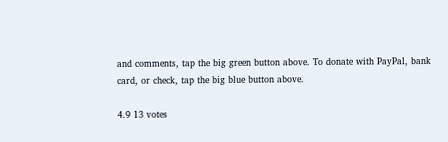and comments, tap the big green button above. To donate with PayPal, bank card, or check, tap the big blue button above.

4.9 13 votes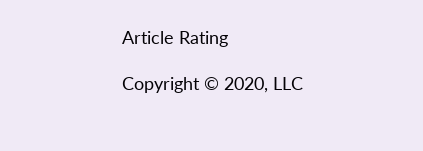Article Rating

Copyright © 2020, LLC